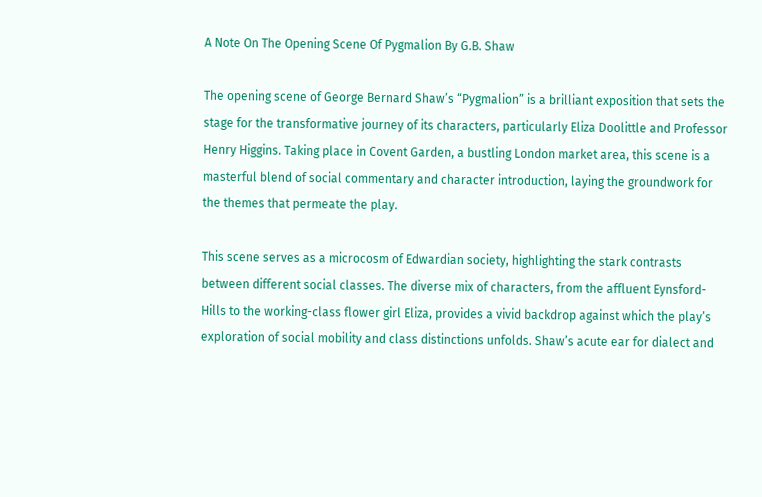A Note On The Opening Scene Of Pygmalion By G.B. Shaw

The opening scene of George Bernard Shaw’s “Pygmalion” is a brilliant exposition that sets the stage for the transformative journey of its characters, particularly Eliza Doolittle and Professor Henry Higgins. Taking place in Covent Garden, a bustling London market area, this scene is a masterful blend of social commentary and character introduction, laying the groundwork for the themes that permeate the play.

This scene serves as a microcosm of Edwardian society, highlighting the stark contrasts between different social classes. The diverse mix of characters, from the affluent Eynsford-Hills to the working-class flower girl Eliza, provides a vivid backdrop against which the play’s exploration of social mobility and class distinctions unfolds. Shaw’s acute ear for dialect and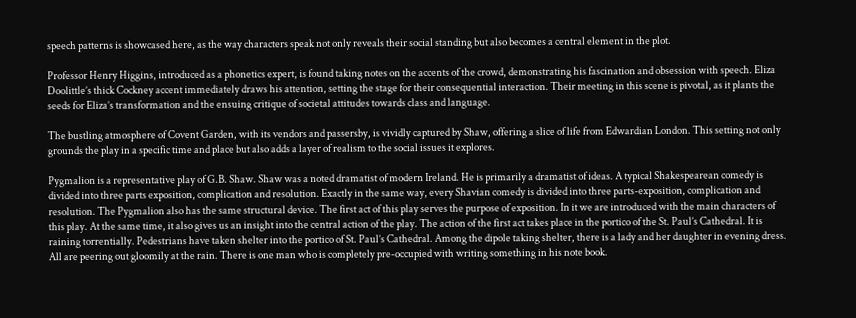speech patterns is showcased here, as the way characters speak not only reveals their social standing but also becomes a central element in the plot.

Professor Henry Higgins, introduced as a phonetics expert, is found taking notes on the accents of the crowd, demonstrating his fascination and obsession with speech. Eliza Doolittle’s thick Cockney accent immediately draws his attention, setting the stage for their consequential interaction. Their meeting in this scene is pivotal, as it plants the seeds for Eliza’s transformation and the ensuing critique of societal attitudes towards class and language.

The bustling atmosphere of Covent Garden, with its vendors and passersby, is vividly captured by Shaw, offering a slice of life from Edwardian London. This setting not only grounds the play in a specific time and place but also adds a layer of realism to the social issues it explores.

Pygmalion is a representative play of G.B. Shaw. Shaw was a noted dramatist of modern Ireland. He is primarily a dramatist of ideas. A typical Shakespearean comedy is divided into three parts exposition, complication and resolution. Exactly in the same way, every Shavian comedy is divided into three parts-exposition, complication and resolution. The Pygmalion also has the same structural device. The first act of this play serves the purpose of exposition. In it we are introduced with the main characters of this play. At the same time, it also gives us an insight into the central action of the play. The action of the first act takes place in the portico of the St. Paul’s Cathedral. It is raining torrentially. Pedestrians have taken shelter into the portico of St. Paul’s Cathedral. Among the dipole taking shelter, there is a lady and her daughter in evening dress. All are peering out gloomily at the rain. There is one man who is completely pre-occupied with writing something in his note book.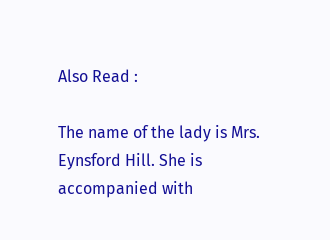Also Read :

The name of the lady is Mrs. Eynsford Hill. She is accompanied with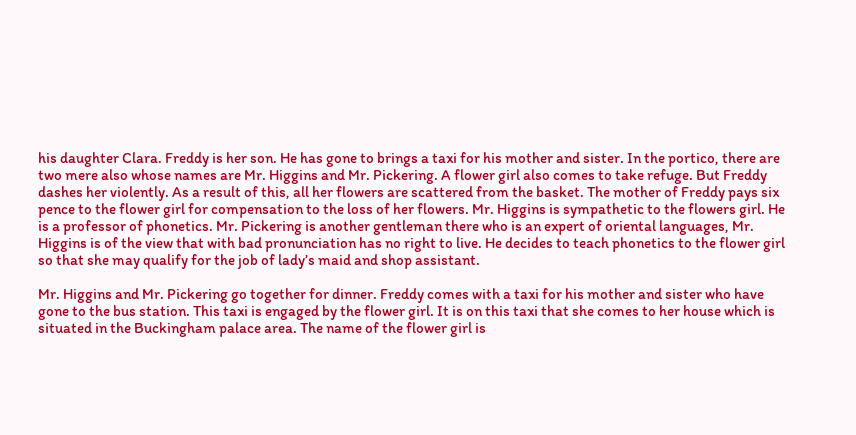his daughter Clara. Freddy is her son. He has gone to brings a taxi for his mother and sister. In the portico, there are two mere also whose names are Mr. Higgins and Mr. Pickering. A flower girl also comes to take refuge. But Freddy dashes her violently. As a result of this, all her flowers are scattered from the basket. The mother of Freddy pays six pence to the flower girl for compensation to the loss of her flowers. Mr. Higgins is sympathetic to the flowers girl. He is a professor of phonetics. Mr. Pickering is another gentleman there who is an expert of oriental languages, Mr. Higgins is of the view that with bad pronunciation has no right to live. He decides to teach phonetics to the flower girl so that she may qualify for the job of lady’s maid and shop assistant.

Mr. Higgins and Mr. Pickering go together for dinner. Freddy comes with a taxi for his mother and sister who have gone to the bus station. This taxi is engaged by the flower girl. It is on this taxi that she comes to her house which is situated in the Buckingham palace area. The name of the flower girl is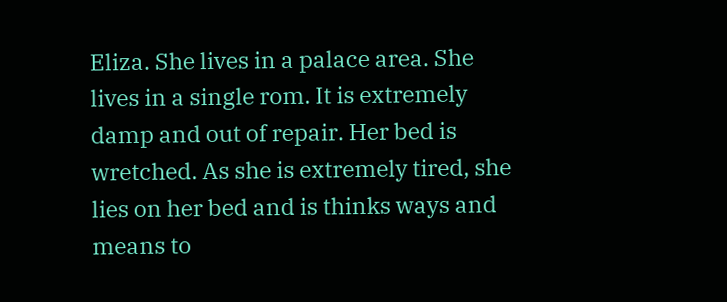Eliza. She lives in a palace area. She lives in a single rom. It is extremely damp and out of repair. Her bed is wretched. As she is extremely tired, she lies on her bed and is thinks ways and means to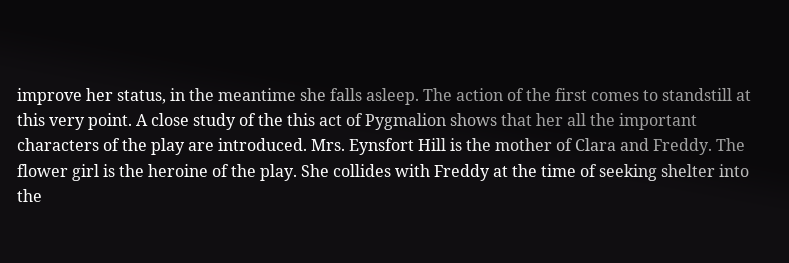improve her status, in the meantime she falls asleep. The action of the first comes to standstill at this very point. A close study of the this act of Pygmalion shows that her all the important characters of the play are introduced. Mrs. Eynsfort Hill is the mother of Clara and Freddy. The flower girl is the heroine of the play. She collides with Freddy at the time of seeking shelter into the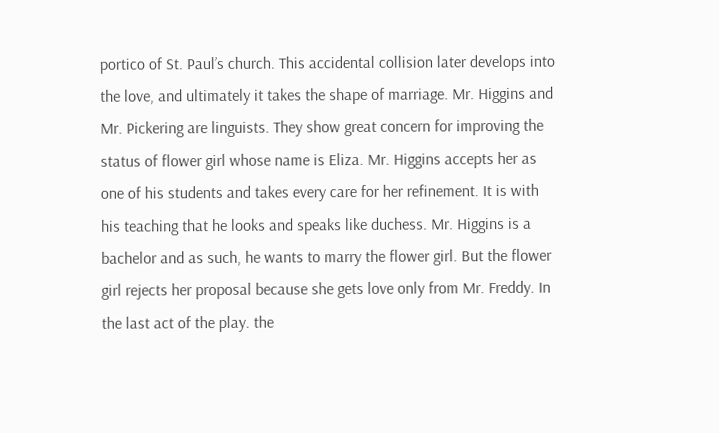portico of St. Paul’s church. This accidental collision later develops into the love, and ultimately it takes the shape of marriage. Mr. Higgins and Mr. Pickering are linguists. They show great concern for improving the status of flower girl whose name is Eliza. Mr. Higgins accepts her as one of his students and takes every care for her refinement. It is with his teaching that he looks and speaks like duchess. Mr. Higgins is a bachelor and as such, he wants to marry the flower girl. But the flower girl rejects her proposal because she gets love only from Mr. Freddy. In the last act of the play. the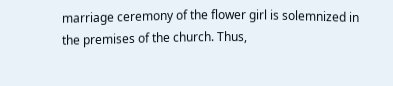marriage ceremony of the flower girl is solemnized in the premises of the church. Thus,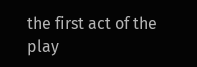the first act of the play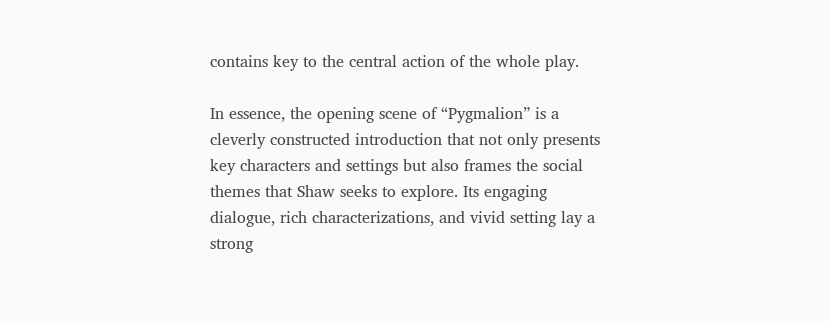contains key to the central action of the whole play.

In essence, the opening scene of “Pygmalion” is a cleverly constructed introduction that not only presents key characters and settings but also frames the social themes that Shaw seeks to explore. Its engaging dialogue, rich characterizations, and vivid setting lay a strong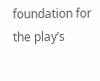foundation for the play’s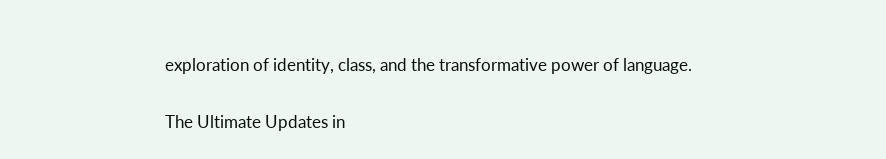exploration of identity, class, and the transformative power of language.

The Ultimate Updates in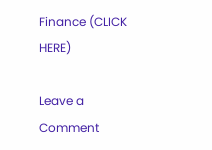Finance (CLICK HERE)

Leave a Comment